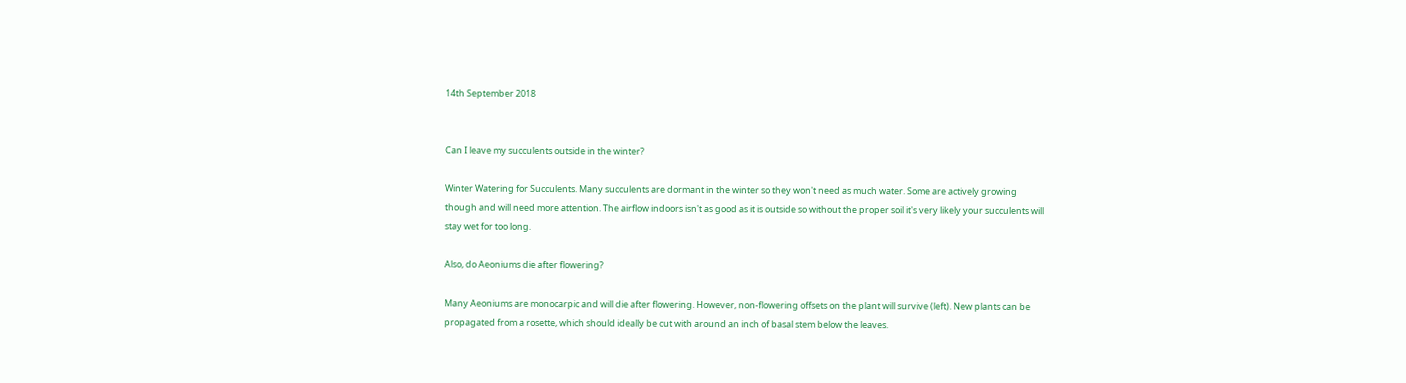14th September 2018


Can I leave my succulents outside in the winter?

Winter Watering for Succulents. Many succulents are dormant in the winter so they won't need as much water. Some are actively growing though and will need more attention. The airflow indoors isn't as good as it is outside so without the proper soil it's very likely your succulents will stay wet for too long.

Also, do Aeoniums die after flowering?

Many Aeoniums are monocarpic and will die after flowering. However, non-flowering offsets on the plant will survive (left). New plants can be propagated from a rosette, which should ideally be cut with around an inch of basal stem below the leaves.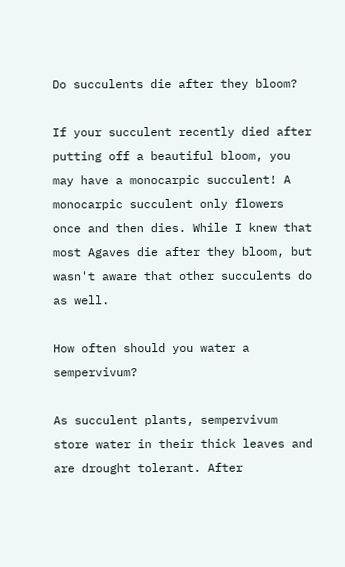Do succulents die after they bloom?

If your succulent recently died after putting off a beautiful bloom, you may have a monocarpic succulent! A monocarpic succulent only flowers once and then dies. While I knew that most Agaves die after they bloom, but wasn't aware that other succulents do as well.

How often should you water a sempervivum?

As succulent plants, sempervivum store water in their thick leaves and are drought tolerant. After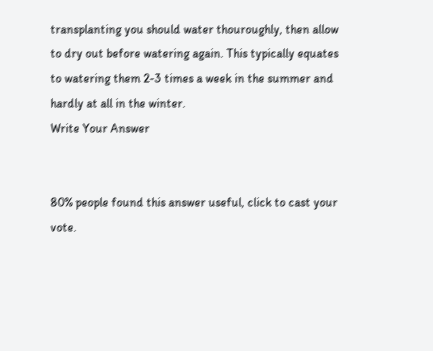transplanting you should water thouroughly, then allow to dry out before watering again. This typically equates to watering them 2-3 times a week in the summer and hardly at all in the winter.
Write Your Answer


80% people found this answer useful, click to cast your vote.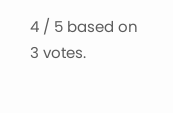4 / 5 based on 3 votes.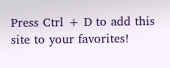Press Ctrl + D to add this site to your favorites!